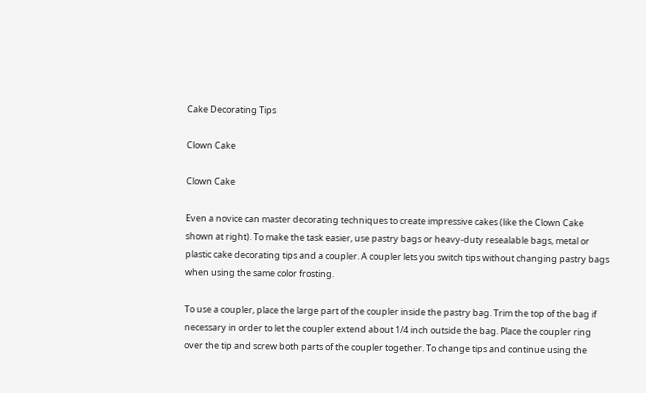Cake Decorating Tips

Clown Cake

Clown Cake

Even a novice can master decorating techniques to create impressive cakes (like the Clown Cake shown at right). To make the task easier, use pastry bags or heavy-duty resealable bags, metal or plastic cake decorating tips and a coupler. A coupler lets you switch tips without changing pastry bags when using the same color frosting.

To use a coupler, place the large part of the coupler inside the pastry bag. Trim the top of the bag if necessary in order to let the coupler extend about 1/4 inch outside the bag. Place the coupler ring over the tip and screw both parts of the coupler together. To change tips and continue using the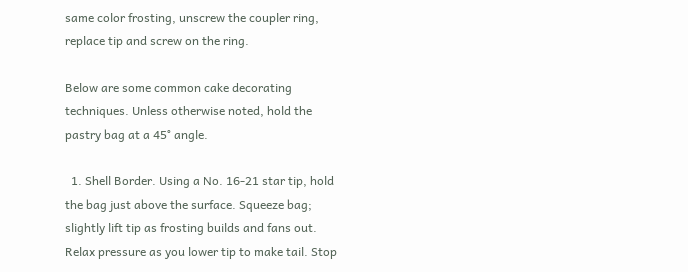same color frosting, unscrew the coupler ring, replace tip and screw on the ring.

Below are some common cake decorating techniques. Unless otherwise noted, hold the pastry bag at a 45° angle.

  1. Shell Border. Using a No. 16-21 star tip, hold the bag just above the surface. Squeeze bag; slightly lift tip as frosting builds and fans out. Relax pressure as you lower tip to make tail. Stop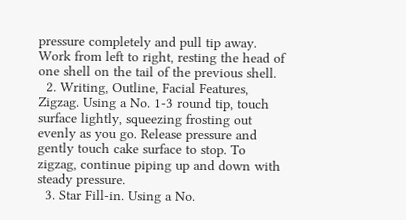pressure completely and pull tip away. Work from left to right, resting the head of one shell on the tail of the previous shell.
  2. Writing, Outline, Facial Features, Zigzag. Using a No. 1-3 round tip, touch surface lightly, squeezing frosting out evenly as you go. Release pressure and gently touch cake surface to stop. To zigzag, continue piping up and down with steady pressure.
  3. Star Fill-in. Using a No.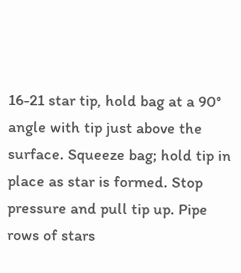16-21 star tip, hold bag at a 90° angle with tip just above the surface. Squeeze bag; hold tip in place as star is formed. Stop pressure and pull tip up. Pipe rows of stars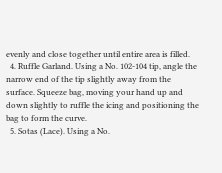evenly and close together until entire area is filled.
  4. Ruffle Garland. Using a No. 102-104 tip, angle the narrow end of the tip slightly away from the surface. Squeeze bag, moving your hand up and down slightly to ruffle the icing and positioning the bag to form the curve.
  5. Sotas (Lace). Using a No.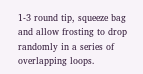1-3 round tip, squeeze bag and allow frosting to drop randomly in a series of overlapping loops.